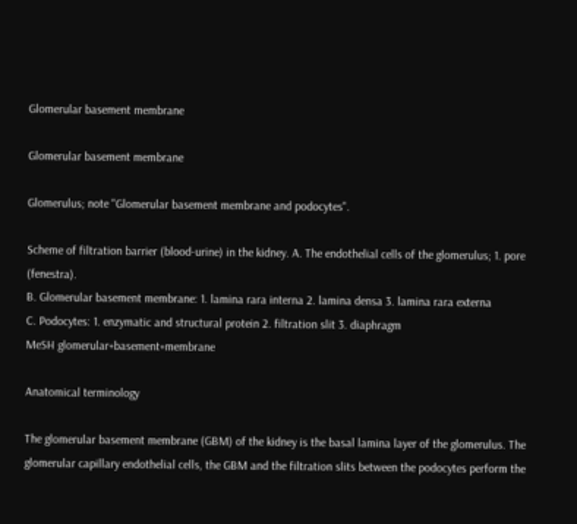Glomerular basement membrane

Glomerular basement membrane

Glomerulus; note "Glomerular basement membrane and podocytes".

Scheme of filtration barrier (blood-urine) in the kidney. A. The endothelial cells of the glomerulus; 1. pore (fenestra).
B. Glomerular basement membrane: 1. lamina rara interna 2. lamina densa 3. lamina rara externa
C. Podocytes: 1. enzymatic and structural protein 2. filtration slit 3. diaphragm
MeSH glomerular+basement+membrane

Anatomical terminology

The glomerular basement membrane (GBM) of the kidney is the basal lamina layer of the glomerulus. The glomerular capillary endothelial cells, the GBM and the filtration slits between the podocytes perform the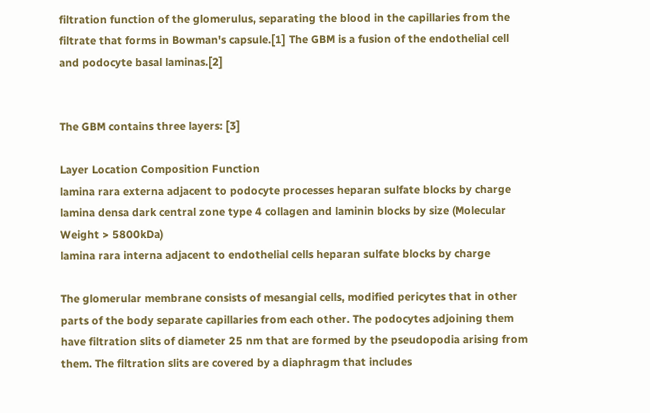filtration function of the glomerulus, separating the blood in the capillaries from the filtrate that forms in Bowman's capsule.[1] The GBM is a fusion of the endothelial cell and podocyte basal laminas.[2]


The GBM contains three layers: [3]

Layer Location Composition Function
lamina rara externa adjacent to podocyte processes heparan sulfate blocks by charge
lamina densa dark central zone type 4 collagen and laminin blocks by size (Molecular Weight > 5800kDa)
lamina rara interna adjacent to endothelial cells heparan sulfate blocks by charge

The glomerular membrane consists of mesangial cells, modified pericytes that in other parts of the body separate capillaries from each other. The podocytes adjoining them have filtration slits of diameter 25 nm that are formed by the pseudopodia arising from them. The filtration slits are covered by a diaphragm that includes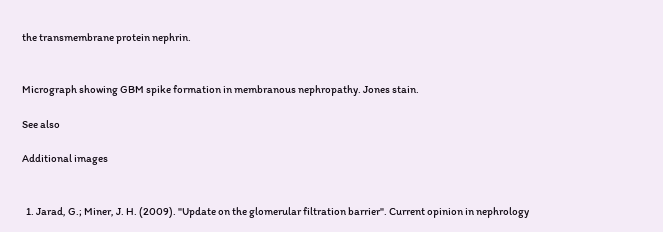the transmembrane protein nephrin.


Micrograph showing GBM spike formation in membranous nephropathy. Jones stain.

See also

Additional images


  1. Jarad, G.; Miner, J. H. (2009). "Update on the glomerular filtration barrier". Current opinion in nephrology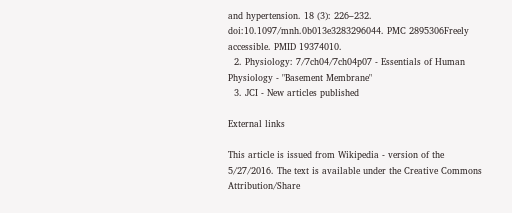and hypertension. 18 (3): 226–232. doi:10.1097/mnh.0b013e3283296044. PMC 2895306Freely accessible. PMID 19374010.
  2. Physiology: 7/7ch04/7ch04p07 - Essentials of Human Physiology - "Basement Membrane"
  3. JCI - New articles published

External links

This article is issued from Wikipedia - version of the 5/27/2016. The text is available under the Creative Commons Attribution/Share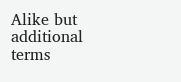Alike but additional terms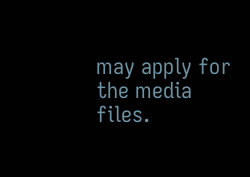may apply for the media files.